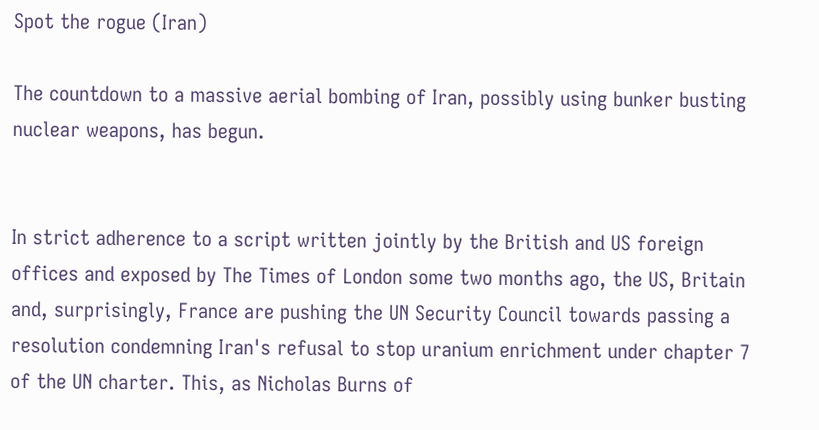Spot the rogue (Iran)

The countdown to a massive aerial bombing of Iran, possibly using bunker busting nuclear weapons, has begun.


In strict adherence to a script written jointly by the British and US foreign offices and exposed by The Times of London some two months ago, the US, Britain and, surprisingly, France are pushing the UN Security Council towards passing a resolution condemning Iran's refusal to stop uranium enrichment under chapter 7 of the UN charter. This, as Nicholas Burns of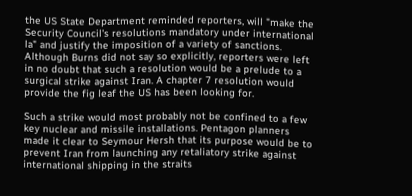the US State Department reminded reporters, will "make the Security Council's resolutions mandatory under international la" and justify the imposition of a variety of sanctions. Although Burns did not say so explicitly, reporters were left in no doubt that such a resolution would be a prelude to a surgical strike against Iran. A chapter 7 resolution would provide the fig leaf the US has been looking for.

Such a strike would most probably not be confined to a few key nuclear and missile installations. Pentagon planners made it clear to Seymour Hersh that its purpose would be to prevent Iran from launching any retaliatory strike against international shipping in the straits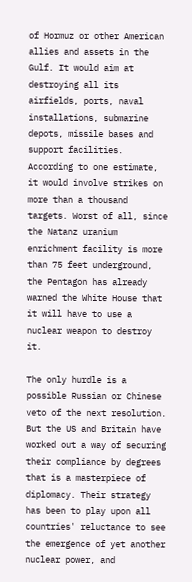of Hormuz or other American allies and assets in the Gulf. It would aim at destroying all its airfields, ports, naval installations, submarine depots, missile bases and support facilities. According to one estimate, it would involve strikes on more than a thousand targets. Worst of all, since the Natanz uranium enrichment facility is more than 75 feet underground, the Pentagon has already warned the White House that it will have to use a nuclear weapon to destroy it.

The only hurdle is a possible Russian or Chinese veto of the next resolution. But the US and Britain have worked out a way of securing their compliance by degrees that is a masterpiece of diplomacy. Their strategy has been to play upon all countries' reluctance to see the emergence of yet another nuclear power, and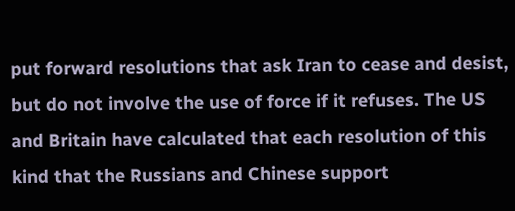put forward resolutions that ask Iran to cease and desist, but do not involve the use of force if it refuses. The US and Britain have calculated that each resolution of this kind that the Russians and Chinese support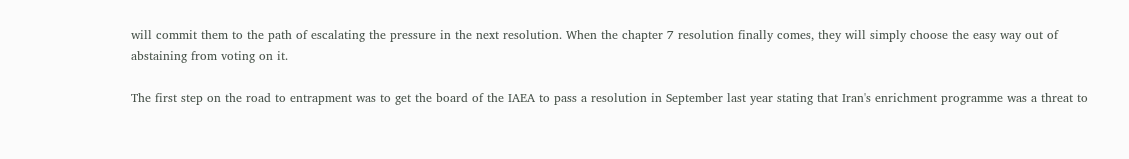will commit them to the path of escalating the pressure in the next resolution. When the chapter 7 resolution finally comes, they will simply choose the easy way out of abstaining from voting on it.

The first step on the road to entrapment was to get the board of the IAEA to pass a resolution in September last year stating that Iran's enrichment programme was a threat to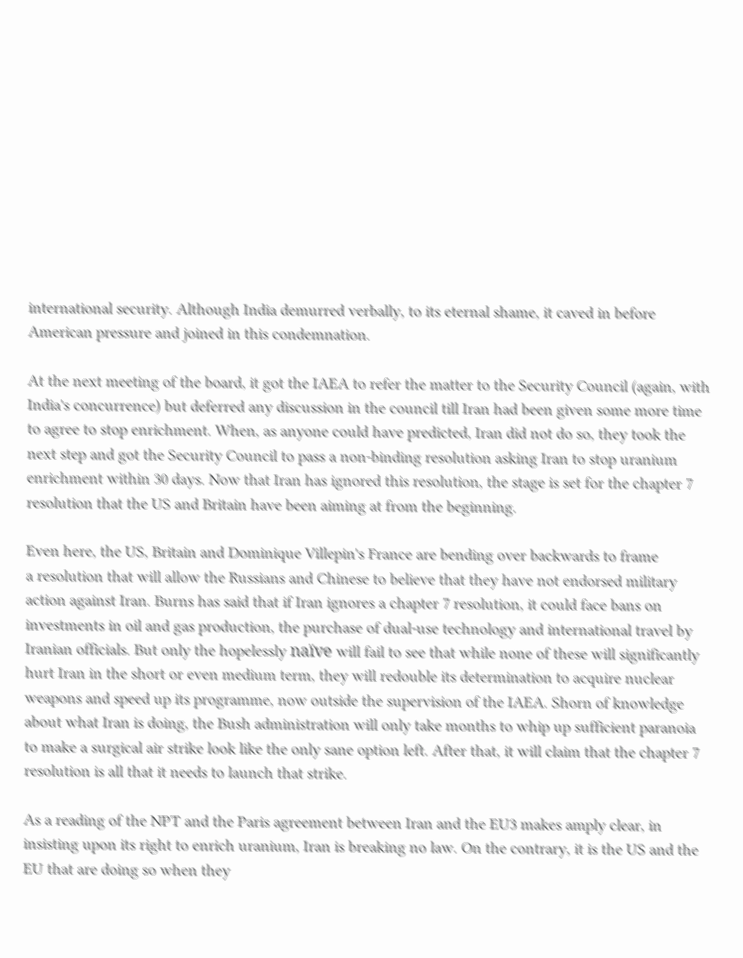international security. Although India demurred verbally, to its eternal shame, it caved in before American pressure and joined in this condemnation.

At the next meeting of the board, it got the IAEA to refer the matter to the Security Council (again, with India's concurrence) but deferred any discussion in the council till Iran had been given some more time to agree to stop enrichment. When, as anyone could have predicted, Iran did not do so, they took the next step and got the Security Council to pass a non-binding resolution asking Iran to stop uranium enrichment within 30 days. Now that Iran has ignored this resolution, the stage is set for the chapter 7 resolution that the US and Britain have been aiming at from the beginning.

Even here, the US, Britain and Dominique Villepin's France are bending over backwards to frame
a resolution that will allow the Russians and Chinese to believe that they have not endorsed military action against Iran. Burns has said that if Iran ignores a chapter 7 resolution, it could face bans on investments in oil and gas production, the purchase of dual-use technology and international travel by Iranian officials. But only the hopelessly naïve will fail to see that while none of these will significantly hurt Iran in the short or even medium term, they will redouble its determination to acquire nuclear weapons and speed up its programme, now outside the supervision of the IAEA. Shorn of knowledge about what Iran is doing, the Bush administration will only take months to whip up sufficient paranoia to make a surgical air strike look like the only sane option left. After that, it will claim that the chapter 7 resolution is all that it needs to launch that strike.

As a reading of the NPT and the Paris agreement between Iran and the EU3 makes amply clear, in insisting upon its right to enrich uranium, Iran is breaking no law. On the contrary, it is the US and the EU that are doing so when they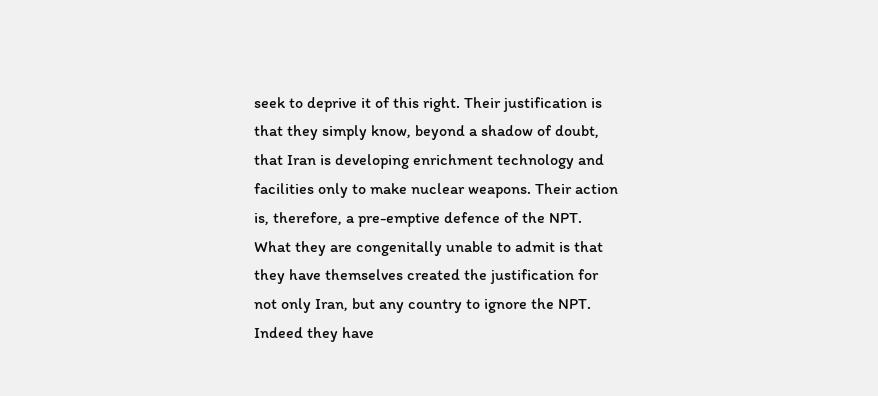seek to deprive it of this right. Their justification is that they simply know, beyond a shadow of doubt, that Iran is developing enrichment technology and facilities only to make nuclear weapons. Their action is, therefore, a pre-emptive defence of the NPT. What they are congenitally unable to admit is that they have themselves created the justification for not only Iran, but any country to ignore the NPT. Indeed they have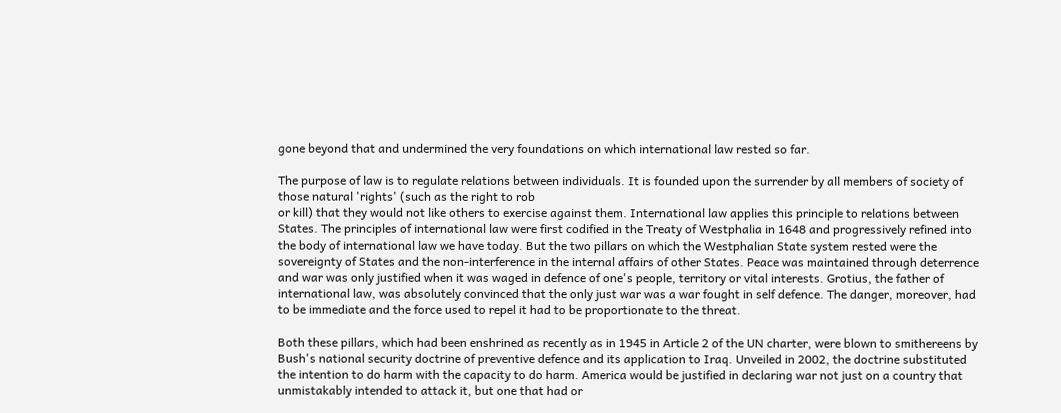gone beyond that and undermined the very foundations on which international law rested so far.

The purpose of law is to regulate relations between individuals. It is founded upon the surrender by all members of society of those natural 'rights' (such as the right to rob
or kill) that they would not like others to exercise against them. International law applies this principle to relations between States. The principles of international law were first codified in the Treaty of Westphalia in 1648 and progressively refined into the body of international law we have today. But the two pillars on which the Westphalian State system rested were the sovereignty of States and the non-interference in the internal affairs of other States. Peace was maintained through deterrence and war was only justified when it was waged in defence of one's people, territory or vital interests. Grotius, the father of international law, was absolutely convinced that the only just war was a war fought in self defence. The danger, moreover, had to be immediate and the force used to repel it had to be proportionate to the threat.

Both these pillars, which had been enshrined as recently as in 1945 in Article 2 of the UN charter, were blown to smithereens by Bush's national security doctrine of preventive defence and its application to Iraq. Unveiled in 2002, the doctrine substituted the intention to do harm with the capacity to do harm. America would be justified in declaring war not just on a country that unmistakably intended to attack it, but one that had or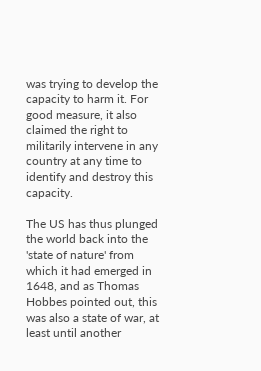was trying to develop the capacity to harm it. For good measure, it also claimed the right to militarily intervene in any country at any time to identify and destroy this capacity.

The US has thus plunged the world back into the 'state of nature' from which it had emerged in 1648, and as Thomas Hobbes pointed out, this was also a state of war, at least until another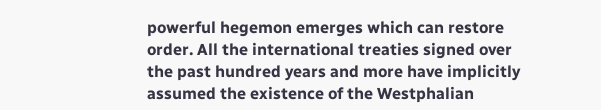powerful hegemon emerges which can restore order. All the international treaties signed over the past hundred years and more have implicitly assumed the existence of the Westphalian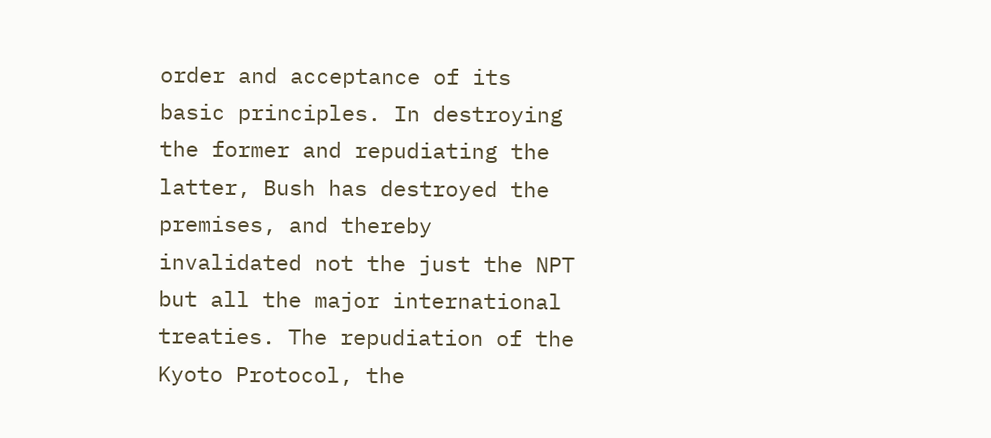order and acceptance of its basic principles. In destroying the former and repudiating the latter, Bush has destroyed the premises, and thereby invalidated not the just the NPT but all the major international treaties. The repudiation of the Kyoto Protocol, the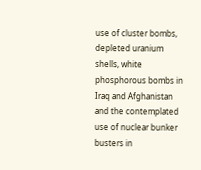use of cluster bombs, depleted uranium shells, white phosphorous bombs in Iraq and Afghanistan and the contemplated use of nuclear bunker busters in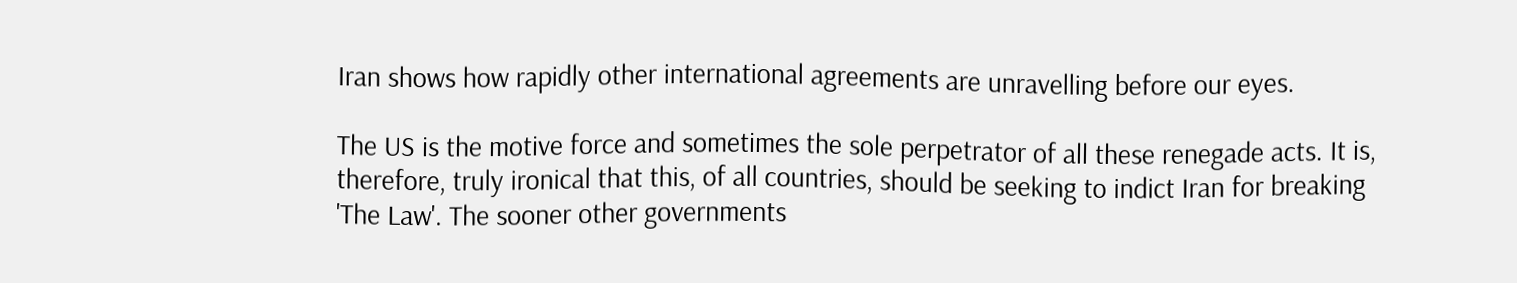Iran shows how rapidly other international agreements are unravelling before our eyes.

The US is the motive force and sometimes the sole perpetrator of all these renegade acts. It is, therefore, truly ironical that this, of all countries, should be seeking to indict Iran for breaking 'The Law'. The sooner other governments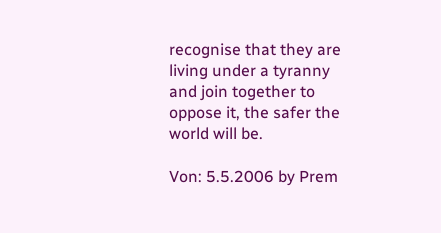recognise that they are living under a tyranny and join together to oppose it, the safer the world will be.

Von: 5.5.2006 by Prem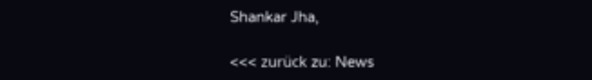Shankar Jha,

<<< zurück zu: News